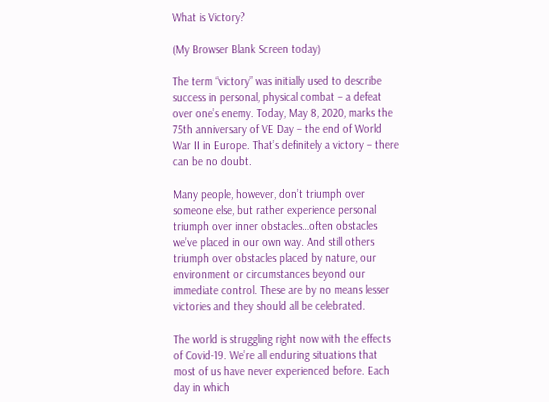What is Victory?

(My Browser Blank Screen today)

The term “victory” was initially used to describe success in personal, physical combat – a defeat over one’s enemy. Today, May 8, 2020, marks the 75th anniversary of VE Day – the end of World War II in Europe. That’s definitely a victory – there can be no doubt.

Many people, however, don’t triumph over someone else, but rather experience personal triumph over inner obstacles…often obstacles we’ve placed in our own way. And still others triumph over obstacles placed by nature, our environment or circumstances beyond our immediate control. These are by no means lesser victories and they should all be celebrated.

The world is struggling right now with the effects of Covid-19. We’re all enduring situations that most of us have never experienced before. Each day in which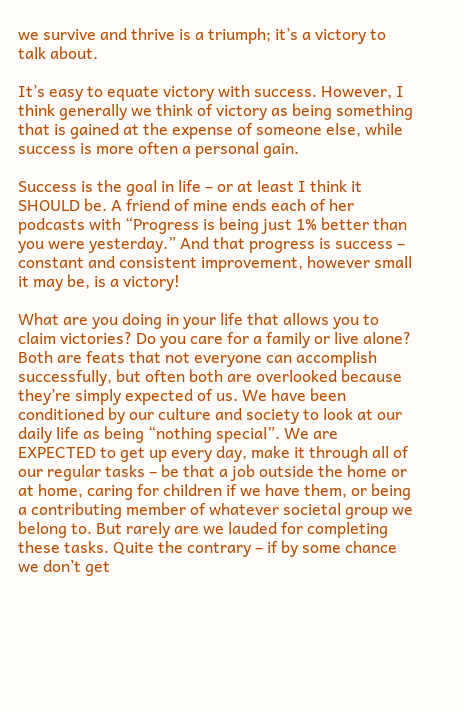we survive and thrive is a triumph; it’s a victory to talk about.

It’s easy to equate victory with success. However, I think generally we think of victory as being something that is gained at the expense of someone else, while success is more often a personal gain.

Success is the goal in life – or at least I think it SHOULD be. A friend of mine ends each of her podcasts with “Progress is being just 1% better than you were yesterday.” And that progress is success – constant and consistent improvement, however small it may be, is a victory!

What are you doing in your life that allows you to claim victories? Do you care for a family or live alone? Both are feats that not everyone can accomplish successfully, but often both are overlooked because they’re simply expected of us. We have been conditioned by our culture and society to look at our daily life as being “nothing special”. We are EXPECTED to get up every day, make it through all of our regular tasks – be that a job outside the home or at home, caring for children if we have them, or being a contributing member of whatever societal group we belong to. But rarely are we lauded for completing these tasks. Quite the contrary – if by some chance we don’t get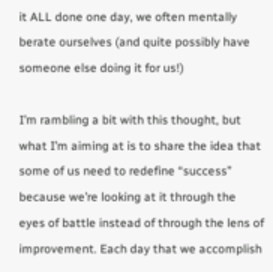it ALL done one day, we often mentally berate ourselves (and quite possibly have someone else doing it for us!)

I’m rambling a bit with this thought, but what I’m aiming at is to share the idea that some of us need to redefine “success” because we’re looking at it through the eyes of battle instead of through the lens of improvement. Each day that we accomplish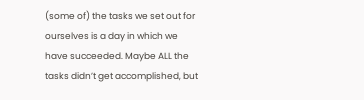(some of) the tasks we set out for ourselves is a day in which we have succeeded. Maybe ALL the tasks didn’t get accomplished, but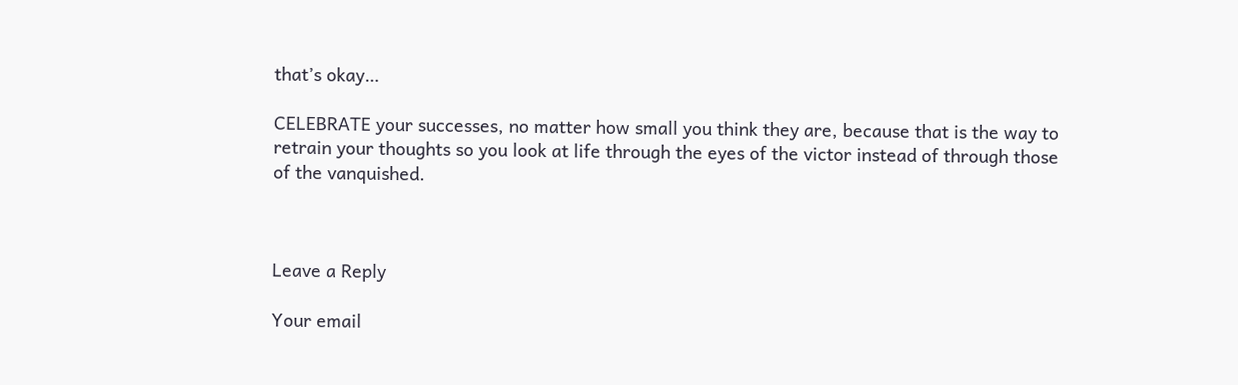that’s okay…

CELEBRATE your successes, no matter how small you think they are, because that is the way to retrain your thoughts so you look at life through the eyes of the victor instead of through those of the vanquished.



Leave a Reply

Your email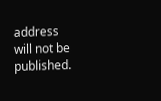address will not be published.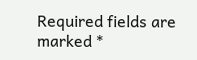Required fields are marked *